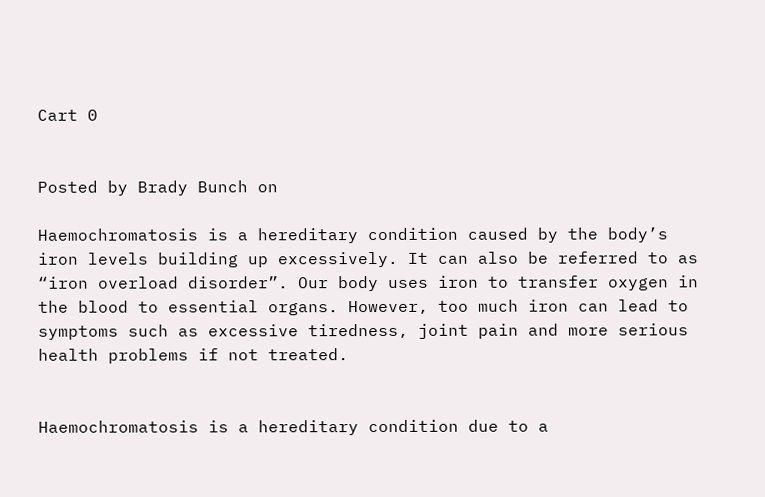Cart 0


Posted by Brady Bunch on

Haemochromatosis is a hereditary condition caused by the body’s iron levels building up excessively. It can also be referred to as “iron overload disorder”. Our body uses iron to transfer oxygen in the blood to essential organs. However, too much iron can lead to symptoms such as excessive tiredness, joint pain and more serious health problems if not treated.


Haemochromatosis is a hereditary condition due to a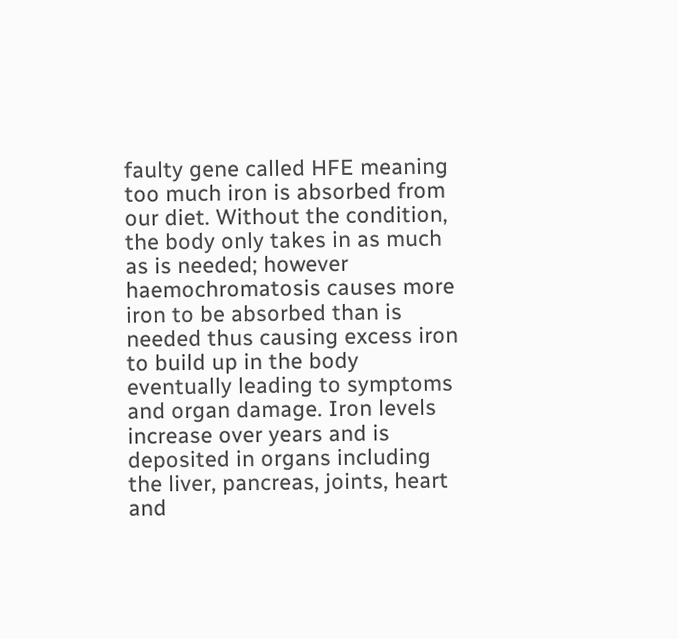faulty gene called HFE meaning too much iron is absorbed from our diet. Without the condition, the body only takes in as much as is needed; however haemochromatosis causes more iron to be absorbed than is needed thus causing excess iron to build up in the body eventually leading to symptoms and organ damage. Iron levels increase over years and is deposited in organs including the liver, pancreas, joints, heart and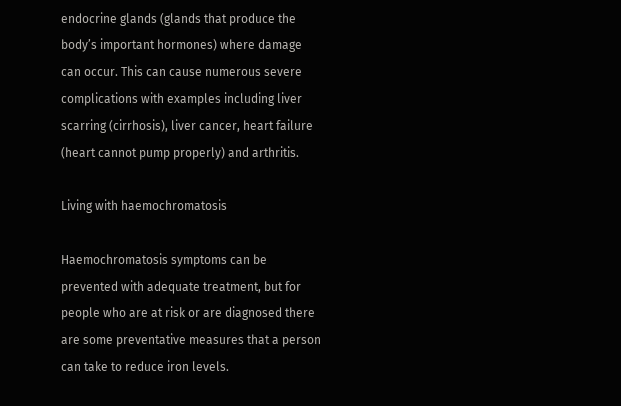endocrine glands (glands that produce the body’s important hormones) where damage can occur. This can cause numerous severe complications with examples including liver scarring (cirrhosis), liver cancer, heart failure (heart cannot pump properly) and arthritis.

Living with haemochromatosis

Haemochromatosis symptoms can be prevented with adequate treatment, but for people who are at risk or are diagnosed there are some preventative measures that a person can take to reduce iron levels.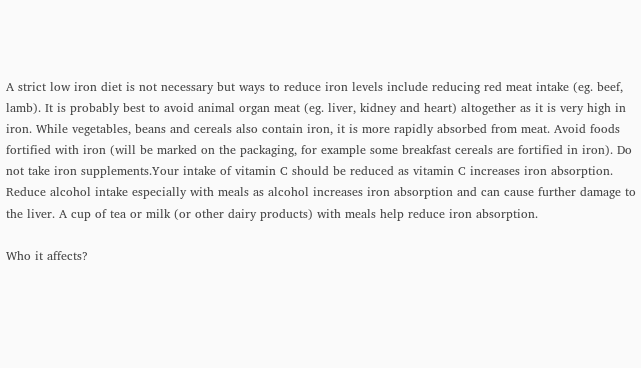A strict low iron diet is not necessary but ways to reduce iron levels include reducing red meat intake (eg. beef, lamb). It is probably best to avoid animal organ meat (eg. liver, kidney and heart) altogether as it is very high in iron. While vegetables, beans and cereals also contain iron, it is more rapidly absorbed from meat. Avoid foods fortified with iron (will be marked on the packaging, for example some breakfast cereals are fortified in iron). Do not take iron supplements.Your intake of vitamin C should be reduced as vitamin C increases iron absorption. Reduce alcohol intake especially with meals as alcohol increases iron absorption and can cause further damage to the liver. A cup of tea or milk (or other dairy products) with meals help reduce iron absorption.

Who it affects?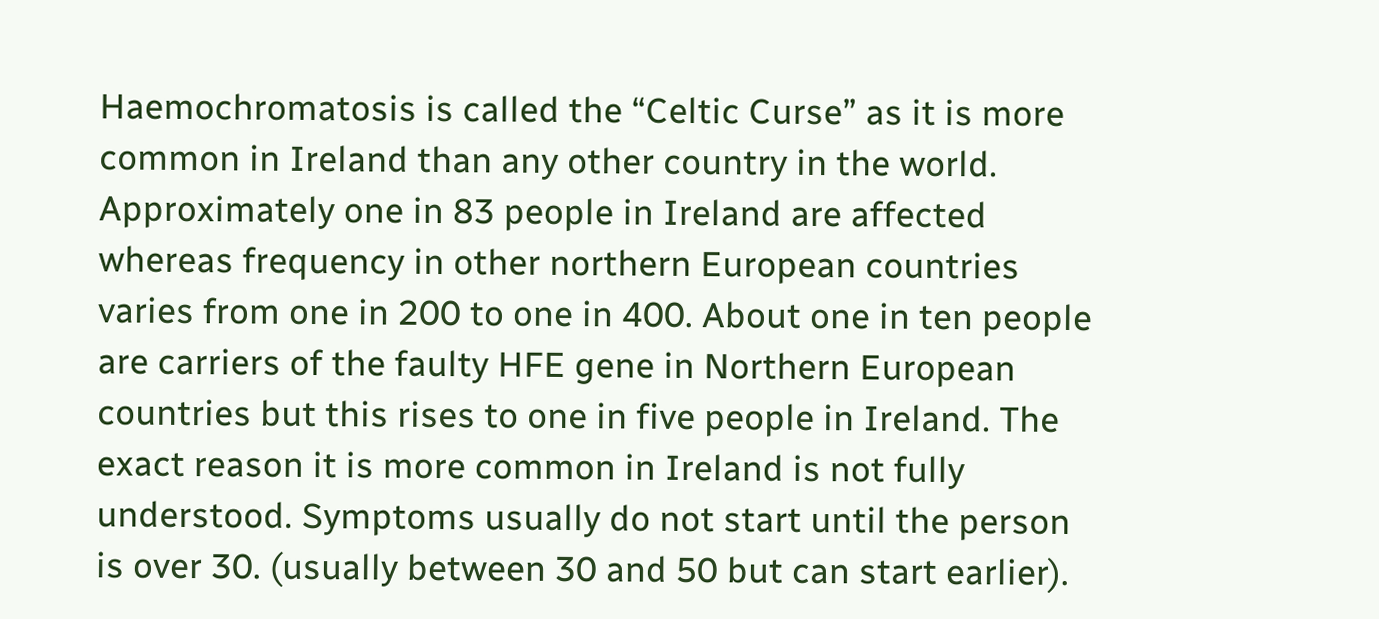Haemochromatosis is called the “Celtic Curse” as it is more common in Ireland than any other country in the world. Approximately one in 83 people in Ireland are affected whereas frequency in other northern European countries varies from one in 200 to one in 400. About one in ten people are carriers of the faulty HFE gene in Northern European countries but this rises to one in five people in Ireland. The exact reason it is more common in Ireland is not fully understood. Symptoms usually do not start until the person is over 30. (usually between 30 and 50 but can start earlier).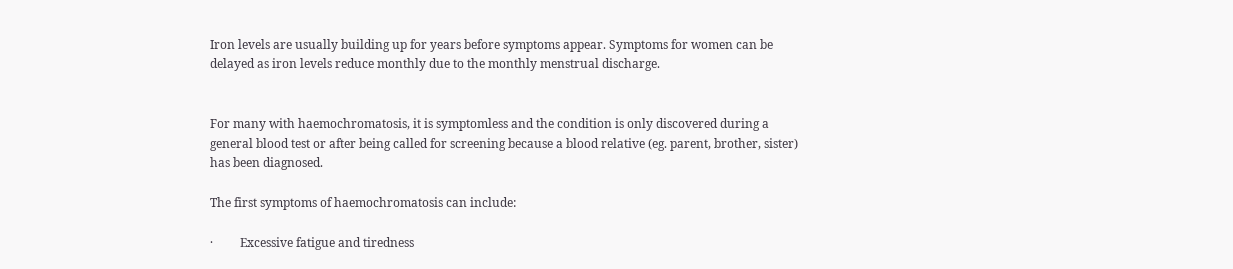Iron levels are usually building up for years before symptoms appear. Symptoms for women can be delayed as iron levels reduce monthly due to the monthly menstrual discharge.


For many with haemochromatosis, it is symptomless and the condition is only discovered during a general blood test or after being called for screening because a blood relative (eg. parent, brother, sister) has been diagnosed.

The first symptoms of haemochromatosis can include:

·         Excessive fatigue and tiredness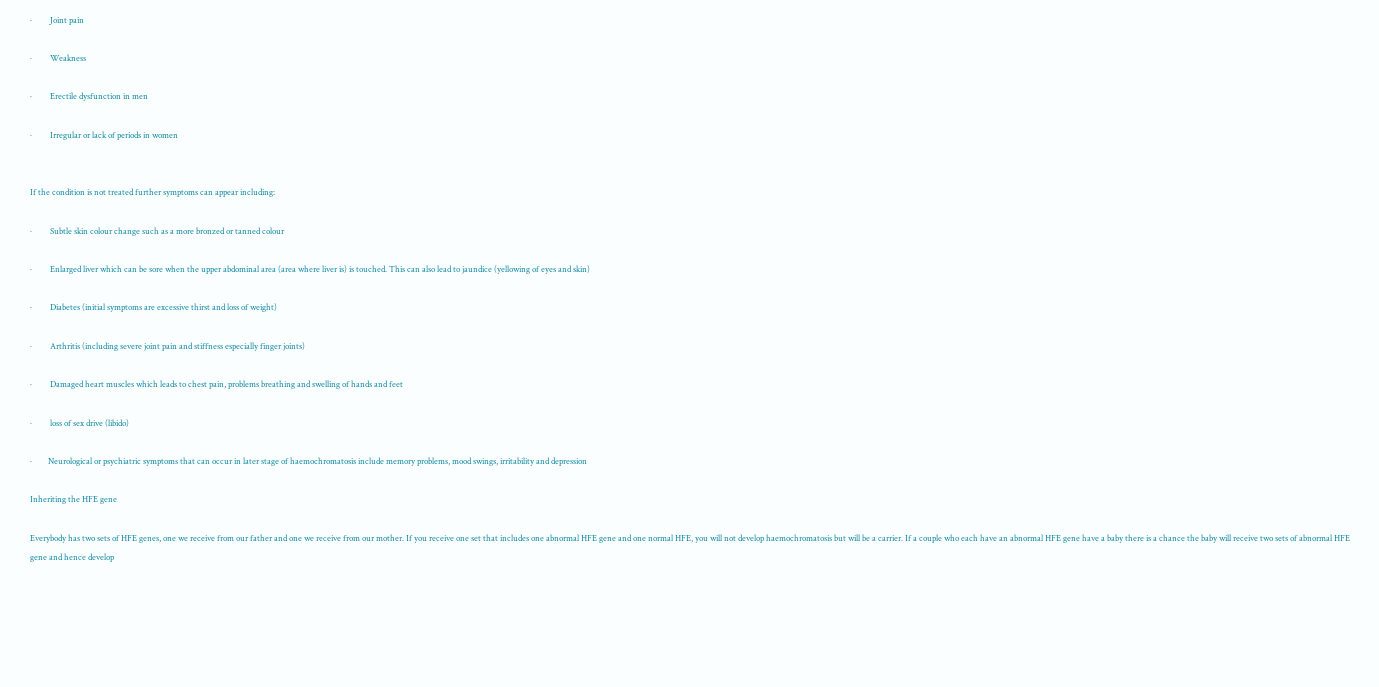·         Joint pain

·         Weakness

·         Erectile dysfunction in men

·         Irregular or lack of periods in women


If the condition is not treated further symptoms can appear including:

·         Subtle skin colour change such as a more bronzed or tanned colour

·         Enlarged liver which can be sore when the upper abdominal area (area where liver is) is touched. This can also lead to jaundice (yellowing of eyes and skin)

·         Diabetes (initial symptoms are excessive thirst and loss of weight)

·         Arthritis (including severe joint pain and stiffness especially finger joints)

·         Damaged heart muscles which leads to chest pain, problems breathing and swelling of hands and feet

·         loss of sex drive (libido)

·        Neurological or psychiatric symptoms that can occur in later stage of haemochromatosis include memory problems, mood swings, irritability and depression

Inheriting the HFE gene

Everybody has two sets of HFE genes, one we receive from our father and one we receive from our mother. If you receive one set that includes one abnormal HFE gene and one normal HFE, you will not develop haemochromatosis but will be a carrier. If a couple who each have an abnormal HFE gene have a baby there is a chance the baby will receive two sets of abnormal HFE gene and hence develop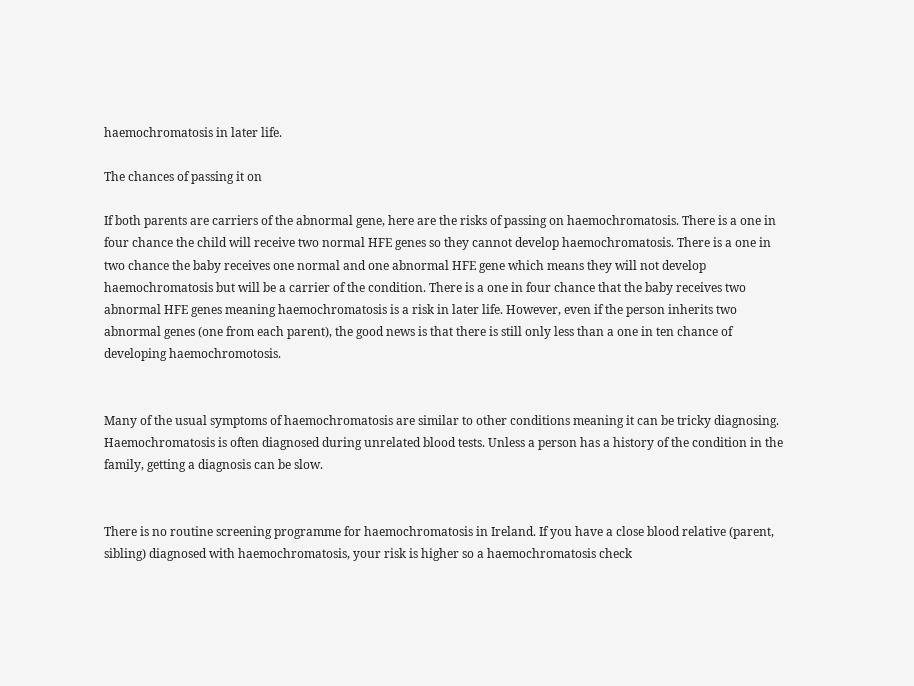haemochromatosis in later life.

The chances of passing it on

If both parents are carriers of the abnormal gene, here are the risks of passing on haemochromatosis. There is a one in four chance the child will receive two normal HFE genes so they cannot develop haemochromatosis. There is a one in two chance the baby receives one normal and one abnormal HFE gene which means they will not develop haemochromatosis but will be a carrier of the condition. There is a one in four chance that the baby receives two abnormal HFE genes meaning haemochromatosis is a risk in later life. However, even if the person inherits two abnormal genes (one from each parent), the good news is that there is still only less than a one in ten chance of developing haemochromotosis.


Many of the usual symptoms of haemochromatosis are similar to other conditions meaning it can be tricky diagnosing. Haemochromatosis is often diagnosed during unrelated blood tests. Unless a person has a history of the condition in the family, getting a diagnosis can be slow.


There is no routine screening programme for haemochromatosis in Ireland. If you have a close blood relative (parent, sibling) diagnosed with haemochromatosis, your risk is higher so a haemochromatosis check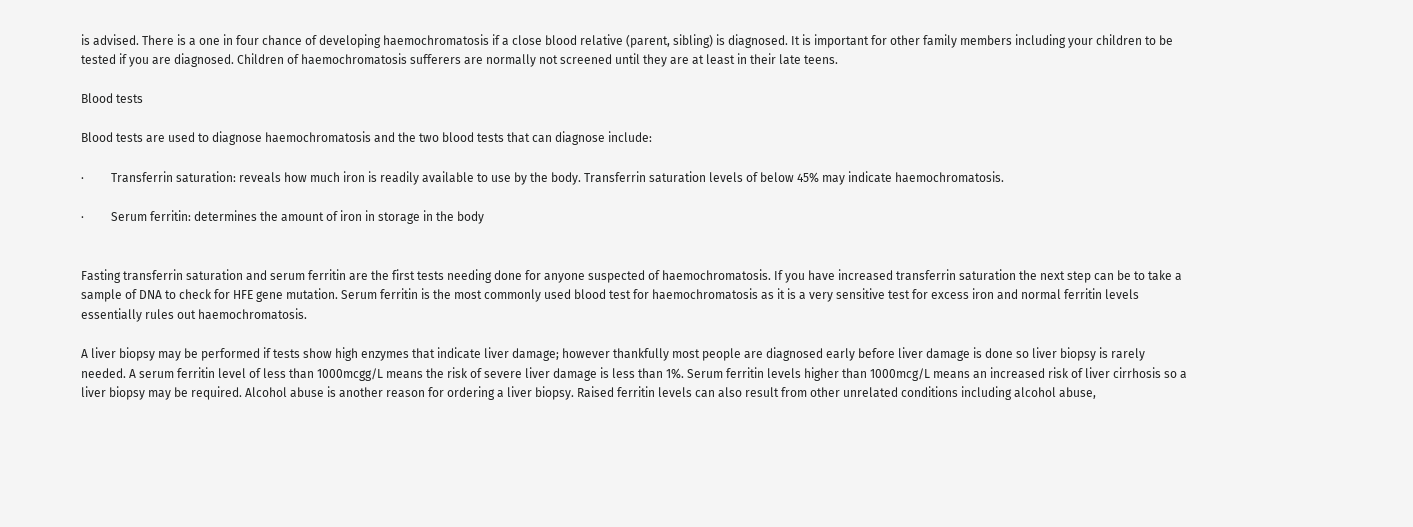is advised. There is a one in four chance of developing haemochromatosis if a close blood relative (parent, sibling) is diagnosed. It is important for other family members including your children to be tested if you are diagnosed. Children of haemochromatosis sufferers are normally not screened until they are at least in their late teens.

Blood tests

Blood tests are used to diagnose haemochromatosis and the two blood tests that can diagnose include:

·         Transferrin saturation: reveals how much iron is readily available to use by the body. Transferrin saturation levels of below 45% may indicate haemochromatosis.

·         Serum ferritin: determines the amount of iron in storage in the body


Fasting transferrin saturation and serum ferritin are the first tests needing done for anyone suspected of haemochromatosis. If you have increased transferrin saturation the next step can be to take a sample of DNA to check for HFE gene mutation. Serum ferritin is the most commonly used blood test for haemochromatosis as it is a very sensitive test for excess iron and normal ferritin levels essentially rules out haemochromatosis.

A liver biopsy may be performed if tests show high enzymes that indicate liver damage; however thankfully most people are diagnosed early before liver damage is done so liver biopsy is rarely needed. A serum ferritin level of less than 1000mcgg/L means the risk of severe liver damage is less than 1%. Serum ferritin levels higher than 1000mcg/L means an increased risk of liver cirrhosis so a liver biopsy may be required. Alcohol abuse is another reason for ordering a liver biopsy. Raised ferritin levels can also result from other unrelated conditions including alcohol abuse,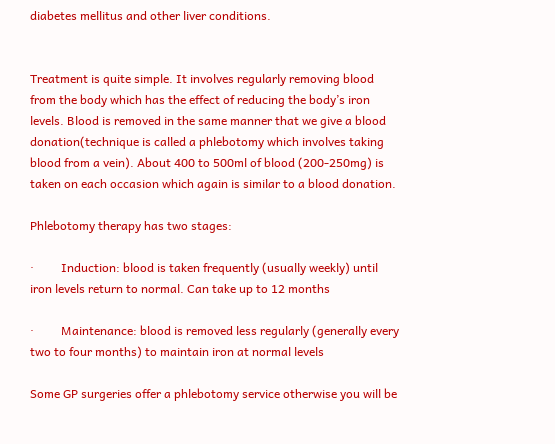diabetes mellitus and other liver conditions.


Treatment is quite simple. It involves regularly removing blood from the body which has the effect of reducing the body’s iron levels. Blood is removed in the same manner that we give a blood donation(technique is called a phlebotomy which involves taking blood from a vein). About 400 to 500ml of blood (200-250mg) is taken on each occasion which again is similar to a blood donation.

Phlebotomy therapy has two stages:

·         Induction: blood is taken frequently (usually weekly) until iron levels return to normal. Can take up to 12 months

·         Maintenance: blood is removed less regularly (generally every two to four months) to maintain iron at normal levels

Some GP surgeries offer a phlebotomy service otherwise you will be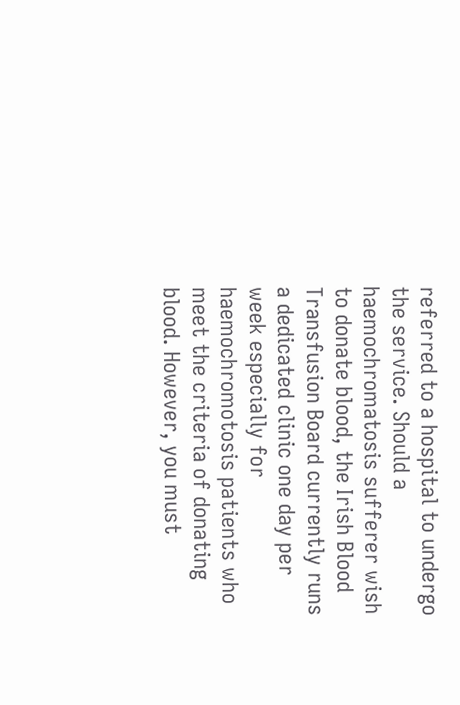referred to a hospital to undergo the service. Should a haemochromatosis sufferer wish to donate blood, the Irish Blood Transfusion Board currently runs a dedicated clinic one day per week especially for haemochromotosis patients who meet the criteria of donating blood. However, you must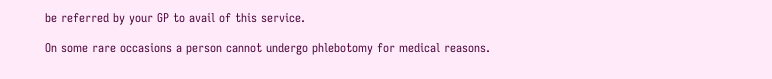be referred by your GP to avail of this service.

On some rare occasions a person cannot undergo phlebotomy for medical reasons.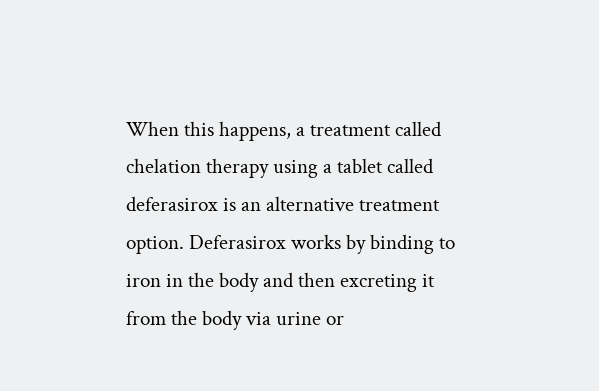When this happens, a treatment called chelation therapy using a tablet called deferasirox is an alternative treatment option. Deferasirox works by binding to iron in the body and then excreting it from the body via urine or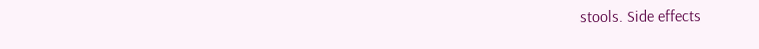stools. Side effects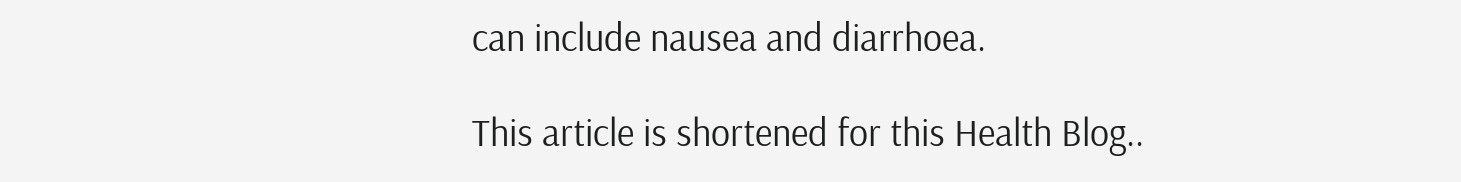can include nausea and diarrhoea.

This article is shortened for this Health Blog..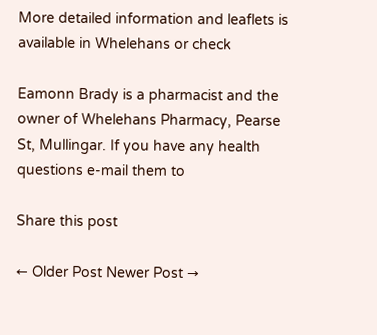More detailed information and leaflets is available in Whelehans or check

Eamonn Brady is a pharmacist and the owner of Whelehans Pharmacy, Pearse St, Mullingar. If you have any health questions e-mail them to

Share this post

← Older Post Newer Post →